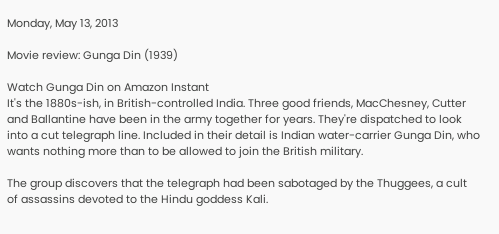Monday, May 13, 2013

Movie review: Gunga Din (1939)

Watch Gunga Din on Amazon Instant
It's the 1880s-ish, in British-controlled India. Three good friends, MacChesney, Cutter and Ballantine have been in the army together for years. They're dispatched to look into a cut telegraph line. Included in their detail is Indian water-carrier Gunga Din, who wants nothing more than to be allowed to join the British military.

The group discovers that the telegraph had been sabotaged by the Thuggees, a cult of assassins devoted to the Hindu goddess Kali.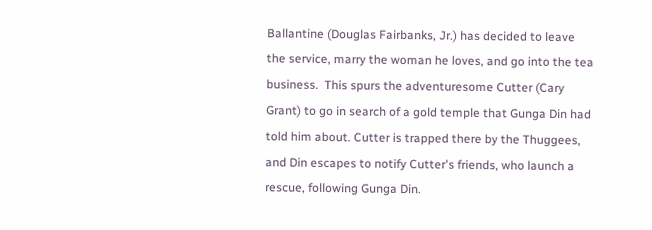Ballantine (Douglas Fairbanks, Jr.) has decided to leave the service, marry the woman he loves, and go into the tea business.  This spurs the adventuresome Cutter (Cary Grant) to go in search of a gold temple that Gunga Din had told him about. Cutter is trapped there by the Thuggees, and Din escapes to notify Cutter's friends, who launch a rescue, following Gunga Din.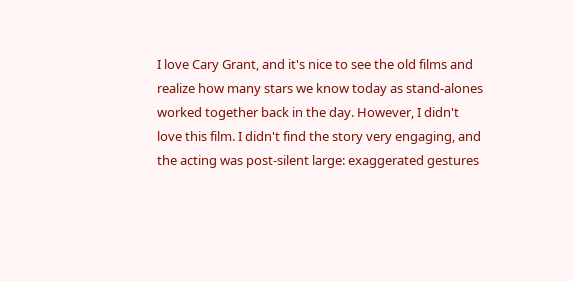I love Cary Grant, and it's nice to see the old films and realize how many stars we know today as stand-alones worked together back in the day. However, I didn't love this film. I didn't find the story very engaging, and the acting was post-silent large: exaggerated gestures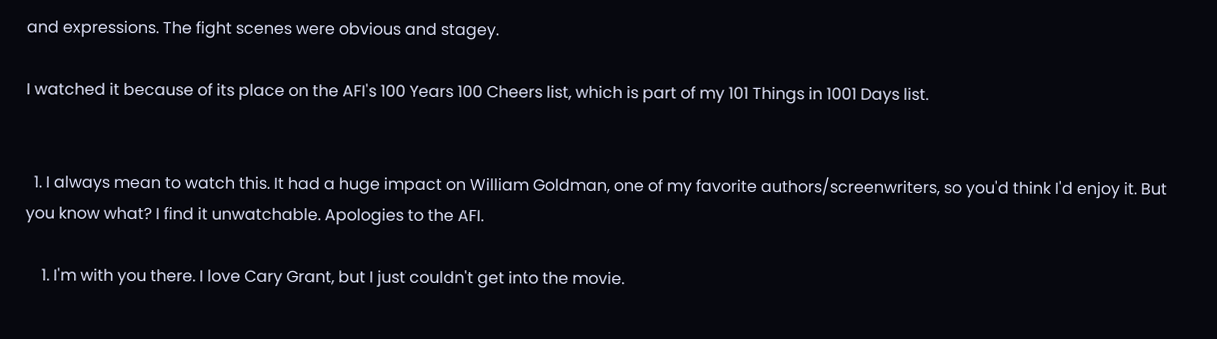and expressions. The fight scenes were obvious and stagey.

I watched it because of its place on the AFI's 100 Years 100 Cheers list, which is part of my 101 Things in 1001 Days list.


  1. I always mean to watch this. It had a huge impact on William Goldman, one of my favorite authors/screenwriters, so you'd think I'd enjoy it. But you know what? I find it unwatchable. Apologies to the AFI.

    1. I'm with you there. I love Cary Grant, but I just couldn't get into the movie.